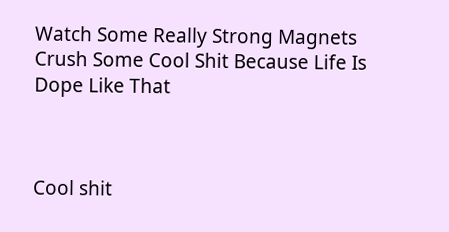Watch Some Really Strong Magnets Crush Some Cool Shit Because Life Is Dope Like That



Cool shit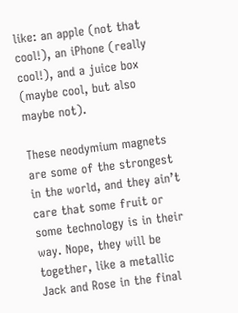like: an apple (not that cool!), an iPhone (really cool!), and a juice box (maybe cool, but also maybe not).

These neodymium magnets are some of the strongest in the world, and they ain’t care that some fruit or some technology is in their way. Nope, they will be together, like a metallic Jack and Rose in the final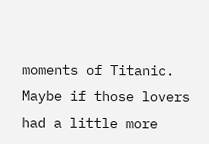moments of Titanic. Maybe if those lovers had a little more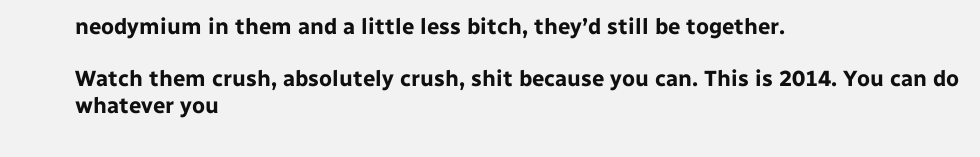neodymium in them and a little less bitch, they’d still be together.

Watch them crush, absolutely crush, shit because you can. This is 2014. You can do whatever you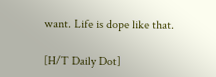want. Life is dope like that.

[H/T Daily Dot]